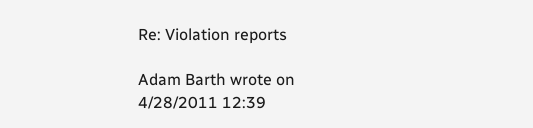Re: Violation reports

Adam Barth wrote on 4/28/2011 12:39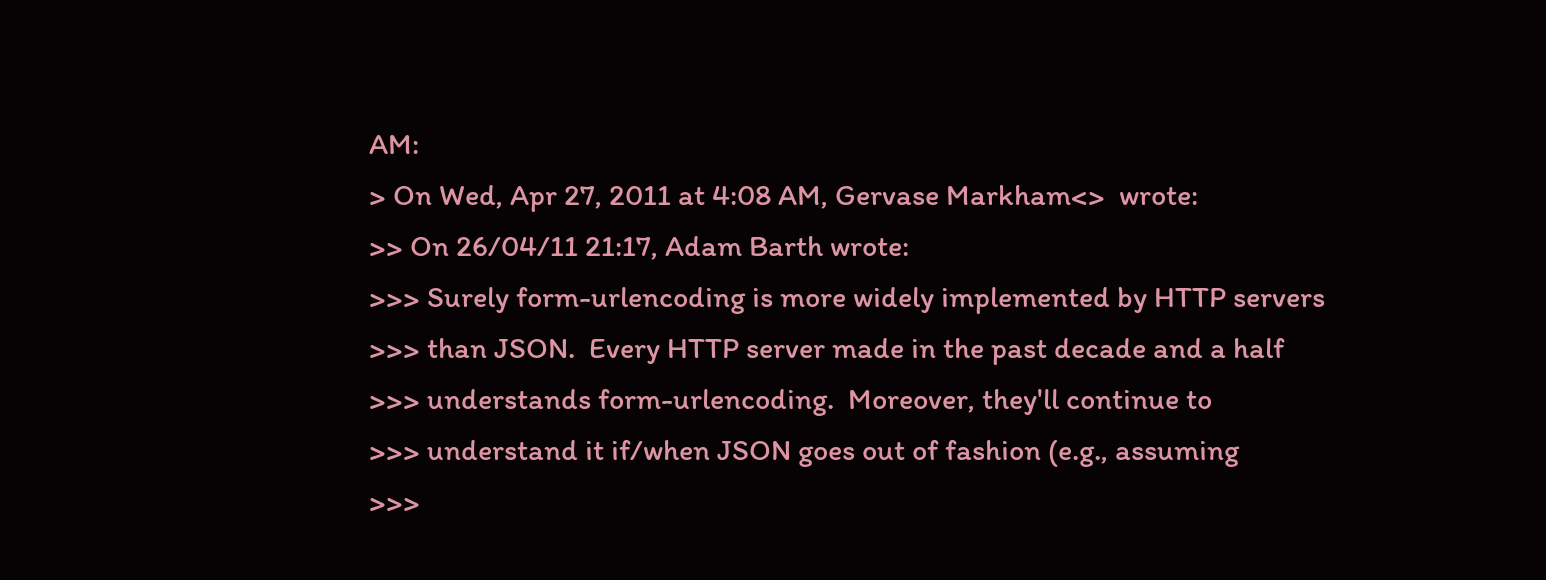AM:
> On Wed, Apr 27, 2011 at 4:08 AM, Gervase Markham<>  wrote:
>> On 26/04/11 21:17, Adam Barth wrote:
>>> Surely form-urlencoding is more widely implemented by HTTP servers
>>> than JSON.  Every HTTP server made in the past decade and a half
>>> understands form-urlencoding.  Moreover, they'll continue to
>>> understand it if/when JSON goes out of fashion (e.g., assuming
>>>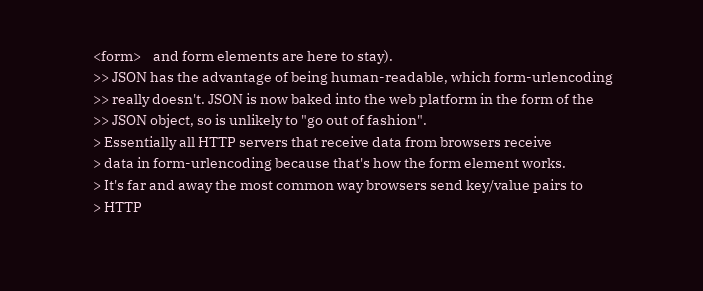<form>    and form elements are here to stay).
>> JSON has the advantage of being human-readable, which form-urlencoding
>> really doesn't. JSON is now baked into the web platform in the form of the
>> JSON object, so is unlikely to "go out of fashion".
> Essentially all HTTP servers that receive data from browsers receive
> data in form-urlencoding because that's how the form element works.
> It's far and away the most common way browsers send key/value pairs to
> HTTP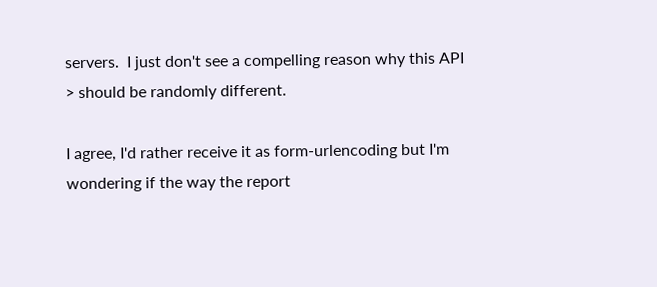servers.  I just don't see a compelling reason why this API
> should be randomly different.

I agree, I'd rather receive it as form-urlencoding but I'm wondering if the way the report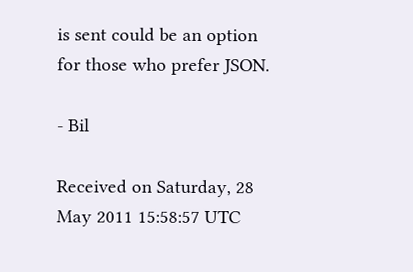is sent could be an option for those who prefer JSON.

- Bil

Received on Saturday, 28 May 2011 15:58:57 UTC